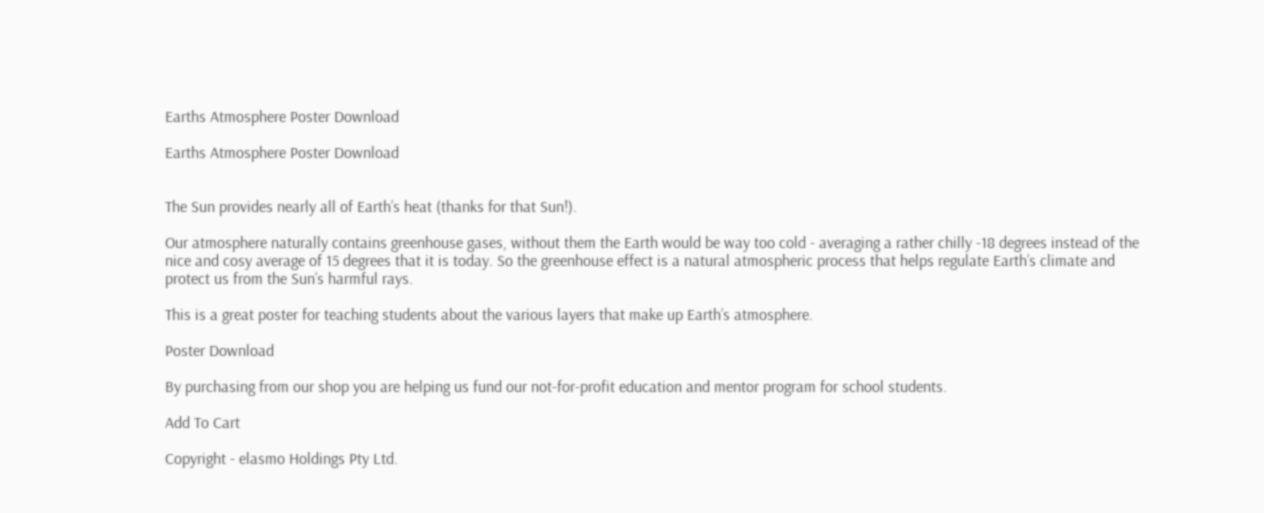Earths Atmosphere Poster Download

Earths Atmosphere Poster Download


The Sun provides nearly all of Earth’s heat (thanks for that Sun!).

Our atmosphere naturally contains greenhouse gases, without them the Earth would be way too cold - averaging a rather chilly -18 degrees instead of the nice and cosy average of 15 degrees that it is today. So the greenhouse effect is a natural atmospheric process that helps regulate Earth’s climate and protect us from the Sun’s harmful rays.

This is a great poster for teaching students about the various layers that make up Earth’s atmosphere.

Poster Download

By purchasing from our shop you are helping us fund our not-for-profit education and mentor program for school students.

Add To Cart

Copyright - elasmo Holdings Pty Ltd.